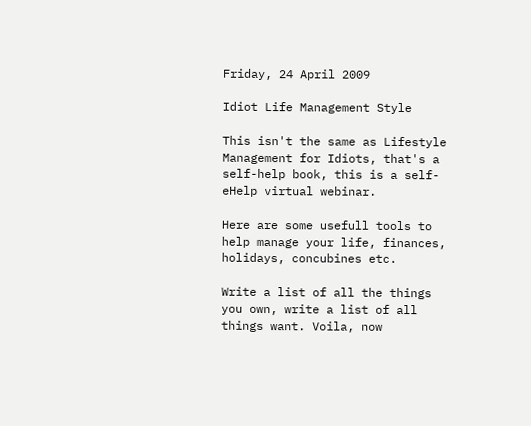Friday, 24 April 2009

Idiot Life Management Style

This isn't the same as Lifestyle Management for Idiots, that's a self-help book, this is a self-eHelp virtual webinar.

Here are some usefull tools to help manage your life, finances, holidays, concubines etc.

Write a list of all the things you own, write a list of all things want. Voila, now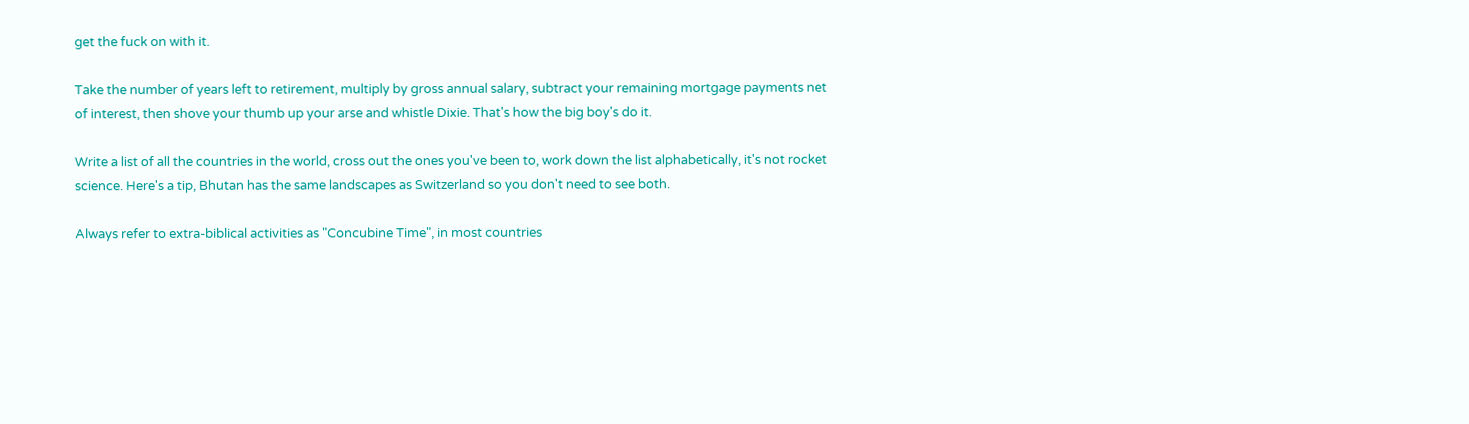get the fuck on with it.

Take the number of years left to retirement, multiply by gross annual salary, subtract your remaining mortgage payments net of interest, then shove your thumb up your arse and whistle Dixie. That's how the big boy's do it.

Write a list of all the countries in the world, cross out the ones you've been to, work down the list alphabetically, it's not rocket science. Here's a tip, Bhutan has the same landscapes as Switzerland so you don't need to see both.

Always refer to extra-biblical activities as "Concubine Time", in most countries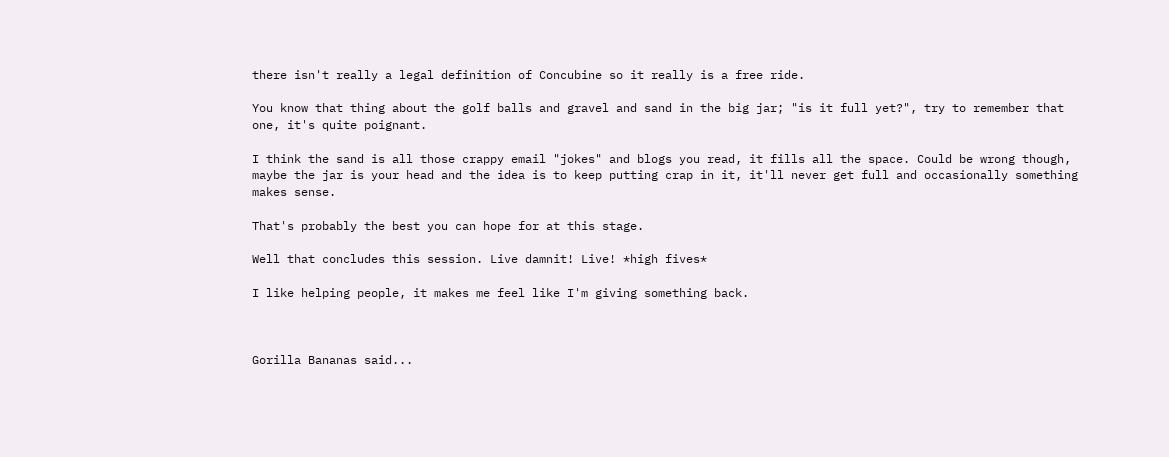there isn't really a legal definition of Concubine so it really is a free ride.

You know that thing about the golf balls and gravel and sand in the big jar; "is it full yet?", try to remember that one, it's quite poignant.

I think the sand is all those crappy email "jokes" and blogs you read, it fills all the space. Could be wrong though, maybe the jar is your head and the idea is to keep putting crap in it, it'll never get full and occasionally something makes sense.

That's probably the best you can hope for at this stage.

Well that concludes this session. Live damnit! Live! *high fives*

I like helping people, it makes me feel like I'm giving something back.



Gorilla Bananas said...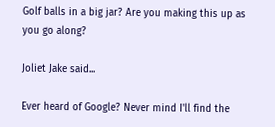Golf balls in a big jar? Are you making this up as you go along?

Joliet Jake said...

Ever heard of Google? Never mind I'll find the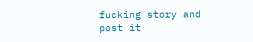fucking story and post it